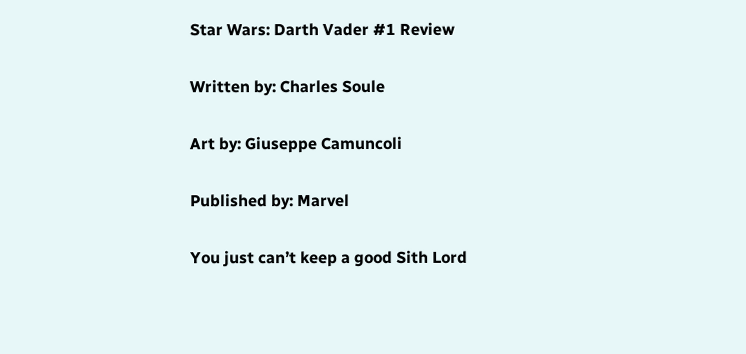Star Wars: Darth Vader #1 Review

Written by: Charles Soule

Art by: Giuseppe Camuncoli

Published by: Marvel

You just can’t keep a good Sith Lord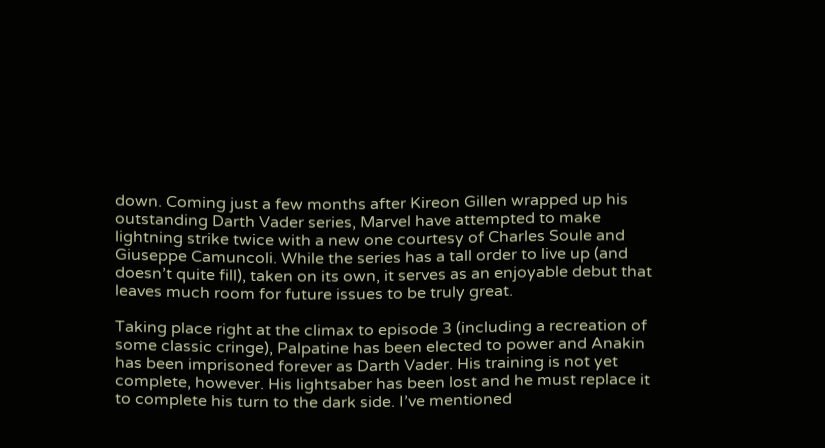down. Coming just a few months after Kireon Gillen wrapped up his outstanding Darth Vader series, Marvel have attempted to make lightning strike twice with a new one courtesy of Charles Soule and Giuseppe Camuncoli. While the series has a tall order to live up (and doesn’t quite fill), taken on its own, it serves as an enjoyable debut that leaves much room for future issues to be truly great.

Taking place right at the climax to episode 3 (including a recreation of some classic cringe), Palpatine has been elected to power and Anakin has been imprisoned forever as Darth Vader. His training is not yet complete, however. His lightsaber has been lost and he must replace it to complete his turn to the dark side. I’ve mentioned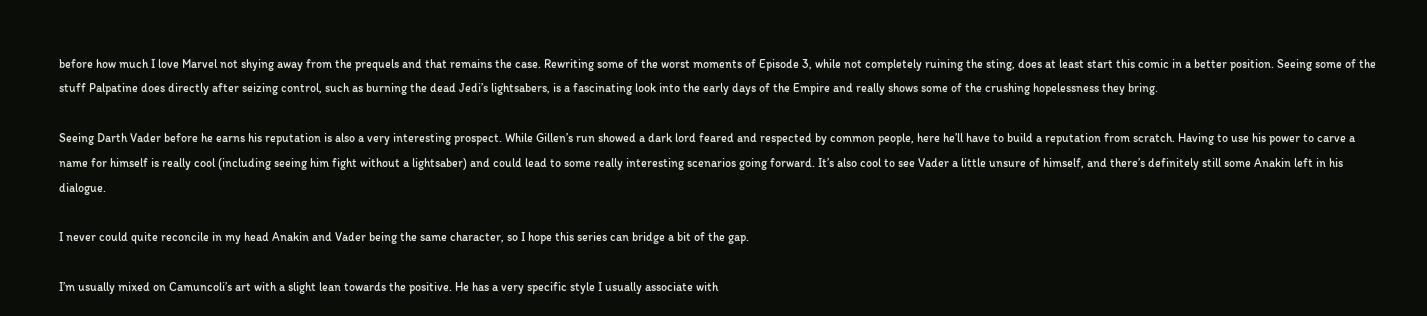before how much I love Marvel not shying away from the prequels and that remains the case. Rewriting some of the worst moments of Episode 3, while not completely ruining the sting, does at least start this comic in a better position. Seeing some of the stuff Palpatine does directly after seizing control, such as burning the dead Jedi’s lightsabers, is a fascinating look into the early days of the Empire and really shows some of the crushing hopelessness they bring.

Seeing Darth Vader before he earns his reputation is also a very interesting prospect. While Gillen’s run showed a dark lord feared and respected by common people, here he’ll have to build a reputation from scratch. Having to use his power to carve a name for himself is really cool (including seeing him fight without a lightsaber) and could lead to some really interesting scenarios going forward. It’s also cool to see Vader a little unsure of himself, and there’s definitely still some Anakin left in his dialogue.

I never could quite reconcile in my head Anakin and Vader being the same character, so I hope this series can bridge a bit of the gap.

I’m usually mixed on Camuncoli’s art with a slight lean towards the positive. He has a very specific style I usually associate with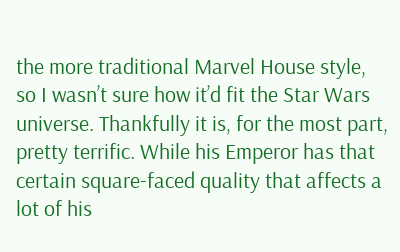the more traditional Marvel House style, so I wasn’t sure how it’d fit the Star Wars universe. Thankfully it is, for the most part, pretty terrific. While his Emperor has that certain square-faced quality that affects a lot of his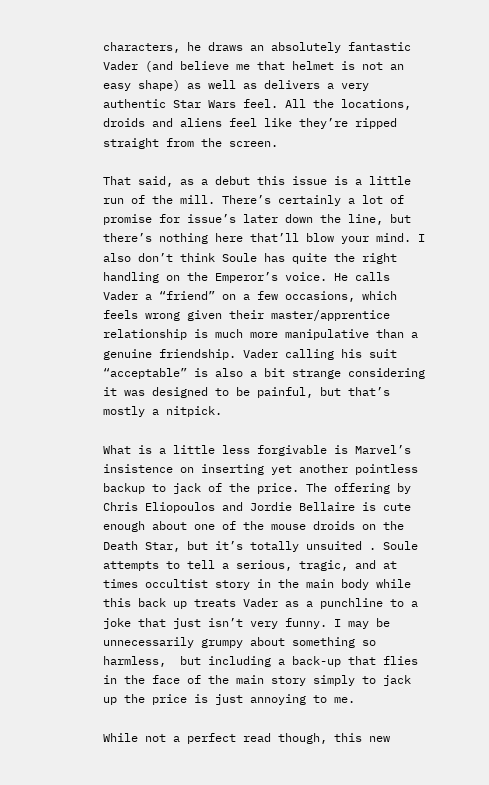characters, he draws an absolutely fantastic Vader (and believe me that helmet is not an easy shape) as well as delivers a very authentic Star Wars feel. All the locations, droids and aliens feel like they’re ripped straight from the screen.

That said, as a debut this issue is a little run of the mill. There’s certainly a lot of promise for issue’s later down the line, but there’s nothing here that’ll blow your mind. I also don’t think Soule has quite the right handling on the Emperor’s voice. He calls Vader a “friend” on a few occasions, which feels wrong given their master/apprentice relationship is much more manipulative than a genuine friendship. Vader calling his suit “acceptable” is also a bit strange considering it was designed to be painful, but that’s mostly a nitpick.

What is a little less forgivable is Marvel’s insistence on inserting yet another pointless backup to jack of the price. The offering by Chris Eliopoulos and Jordie Bellaire is cute enough about one of the mouse droids on the Death Star, but it’s totally unsuited . Soule attempts to tell a serious, tragic, and at times occultist story in the main body while this back up treats Vader as a punchline to a joke that just isn’t very funny. I may be unnecessarily grumpy about something so harmless,  but including a back-up that flies in the face of the main story simply to jack up the price is just annoying to me.

While not a perfect read though, this new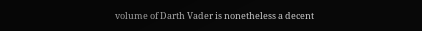volume of Darth Vader is nonetheless a decent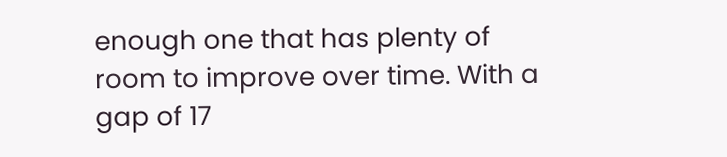enough one that has plenty of room to improve over time. With a gap of 17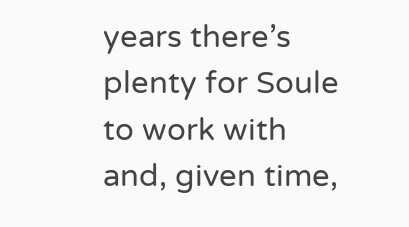years there’s plenty for Soule to work with and, given time,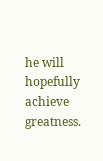he will hopefully achieve greatness.